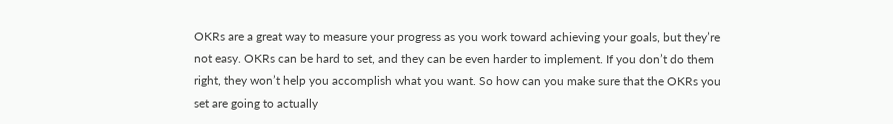OKRs are a great way to measure your progress as you work toward achieving your goals, but they’re not easy. OKRs can be hard to set, and they can be even harder to implement. If you don’t do them right, they won’t help you accomplish what you want. So how can you make sure that the OKRs you set are going to actually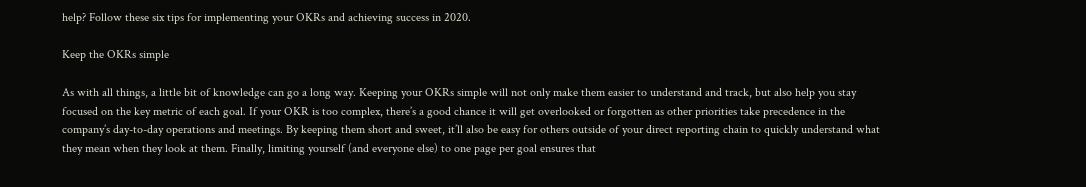help? Follow these six tips for implementing your OKRs and achieving success in 2020.

Keep the OKRs simple

As with all things, a little bit of knowledge can go a long way. Keeping your OKRs simple will not only make them easier to understand and track, but also help you stay focused on the key metric of each goal. If your OKR is too complex, there’s a good chance it will get overlooked or forgotten as other priorities take precedence in the company’s day-to-day operations and meetings. By keeping them short and sweet, it’ll also be easy for others outside of your direct reporting chain to quickly understand what they mean when they look at them. Finally, limiting yourself (and everyone else) to one page per goal ensures that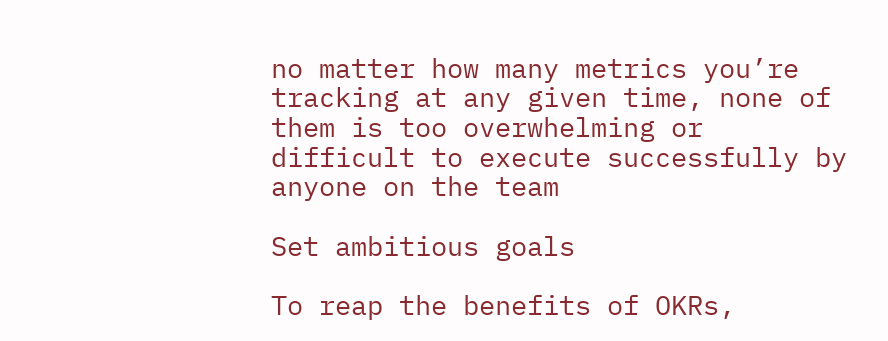no matter how many metrics you’re tracking at any given time, none of them is too overwhelming or difficult to execute successfully by anyone on the team

Set ambitious goals

To reap the benefits of OKRs,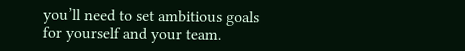you’ll need to set ambitious goals for yourself and your team.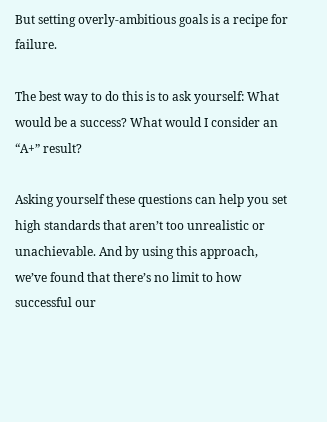But setting overly-ambitious goals is a recipe for failure.

The best way to do this is to ask yourself: What would be a success? What would I consider an “A+” result?

Asking yourself these questions can help you set high standards that aren’t too unrealistic or unachievable. And by using this approach, we’ve found that there’s no limit to how successful our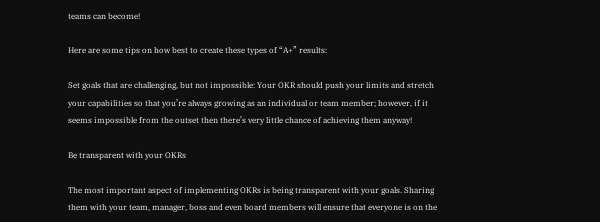teams can become!

Here are some tips on how best to create these types of “A+” results:

Set goals that are challenging, but not impossible: Your OKR should push your limits and stretch your capabilities so that you’re always growing as an individual or team member; however, if it seems impossible from the outset then there’s very little chance of achieving them anyway!

Be transparent with your OKRs

The most important aspect of implementing OKRs is being transparent with your goals. Sharing them with your team, manager, boss and even board members will ensure that everyone is on the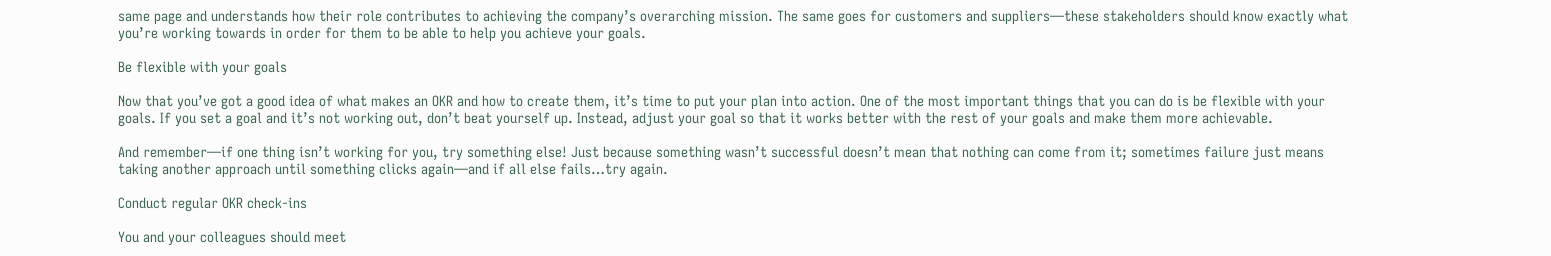same page and understands how their role contributes to achieving the company’s overarching mission. The same goes for customers and suppliers—these stakeholders should know exactly what you’re working towards in order for them to be able to help you achieve your goals.

Be flexible with your goals

Now that you’ve got a good idea of what makes an OKR and how to create them, it’s time to put your plan into action. One of the most important things that you can do is be flexible with your goals. If you set a goal and it’s not working out, don’t beat yourself up. Instead, adjust your goal so that it works better with the rest of your goals and make them more achievable.

And remember—if one thing isn’t working for you, try something else! Just because something wasn’t successful doesn’t mean that nothing can come from it; sometimes failure just means taking another approach until something clicks again—and if all else fails…try again.

Conduct regular OKR check-ins

You and your colleagues should meet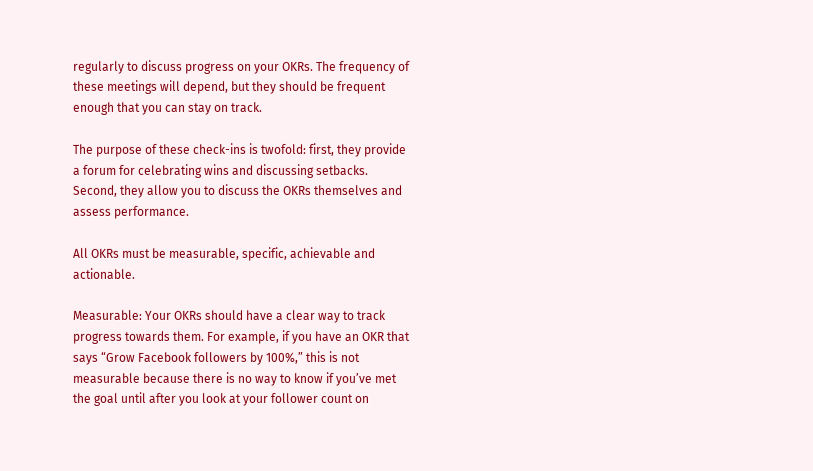regularly to discuss progress on your OKRs. The frequency of these meetings will depend, but they should be frequent enough that you can stay on track.

The purpose of these check-ins is twofold: first, they provide a forum for celebrating wins and discussing setbacks. Second, they allow you to discuss the OKRs themselves and assess performance.

All OKRs must be measurable, specific, achievable and actionable.

Measurable: Your OKRs should have a clear way to track progress towards them. For example, if you have an OKR that says “Grow Facebook followers by 100%,” this is not measurable because there is no way to know if you’ve met the goal until after you look at your follower count on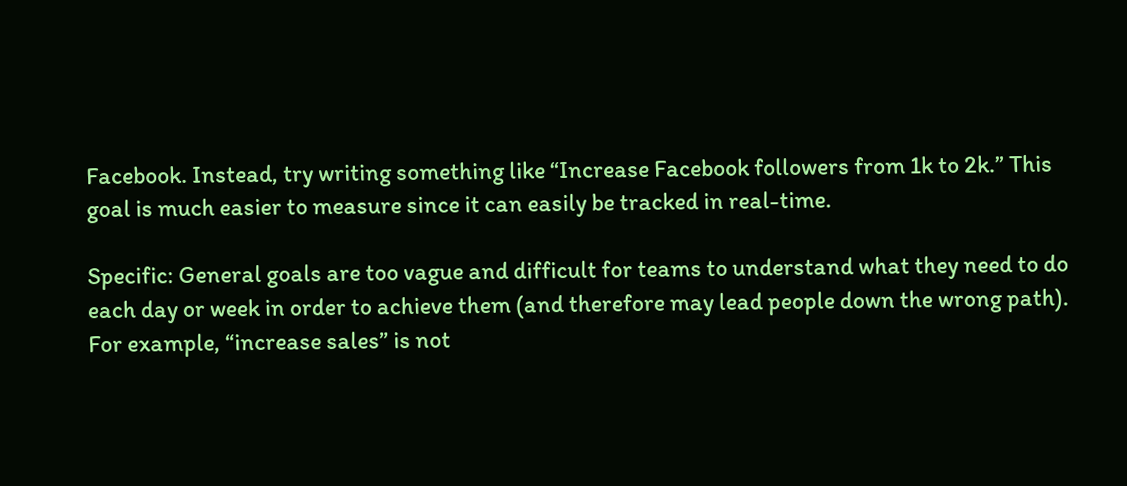Facebook. Instead, try writing something like “Increase Facebook followers from 1k to 2k.” This goal is much easier to measure since it can easily be tracked in real-time.

Specific: General goals are too vague and difficult for teams to understand what they need to do each day or week in order to achieve them (and therefore may lead people down the wrong path). For example, “increase sales” is not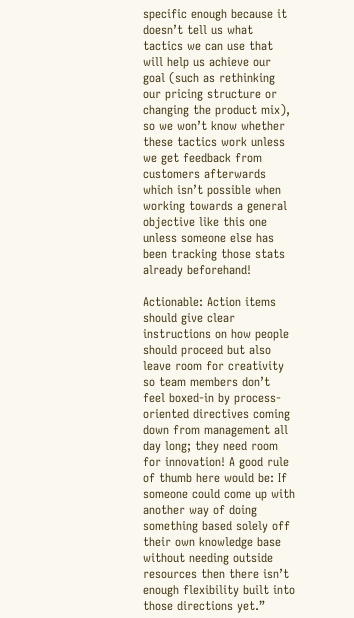specific enough because it doesn’t tell us what tactics we can use that will help us achieve our goal (such as rethinking our pricing structure or changing the product mix), so we won’t know whether these tactics work unless we get feedback from customers afterwards which isn’t possible when working towards a general objective like this one unless someone else has been tracking those stats already beforehand!

Actionable: Action items should give clear instructions on how people should proceed but also leave room for creativity so team members don’t feel boxed-in by process-oriented directives coming down from management all day long; they need room for innovation! A good rule of thumb here would be: If someone could come up with another way of doing something based solely off their own knowledge base without needing outside resources then there isn’t enough flexibility built into those directions yet.”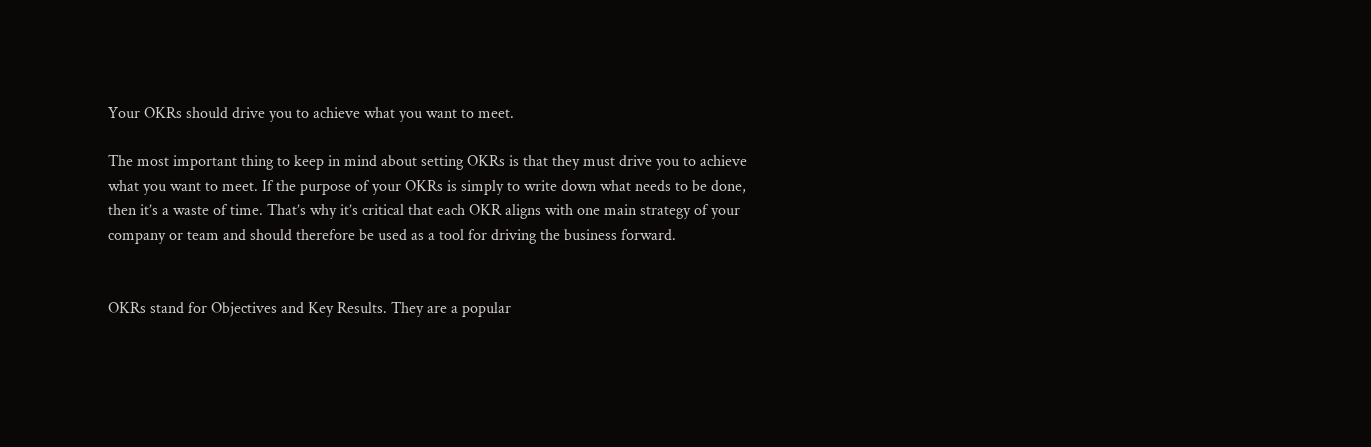Your OKRs should drive you to achieve what you want to meet.

The most important thing to keep in mind about setting OKRs is that they must drive you to achieve what you want to meet. If the purpose of your OKRs is simply to write down what needs to be done, then it’s a waste of time. That’s why it’s critical that each OKR aligns with one main strategy of your company or team and should therefore be used as a tool for driving the business forward.


OKRs stand for Objectives and Key Results. They are a popular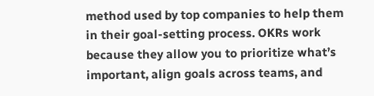method used by top companies to help them in their goal-setting process. OKRs work because they allow you to prioritize what’s important, align goals across teams, and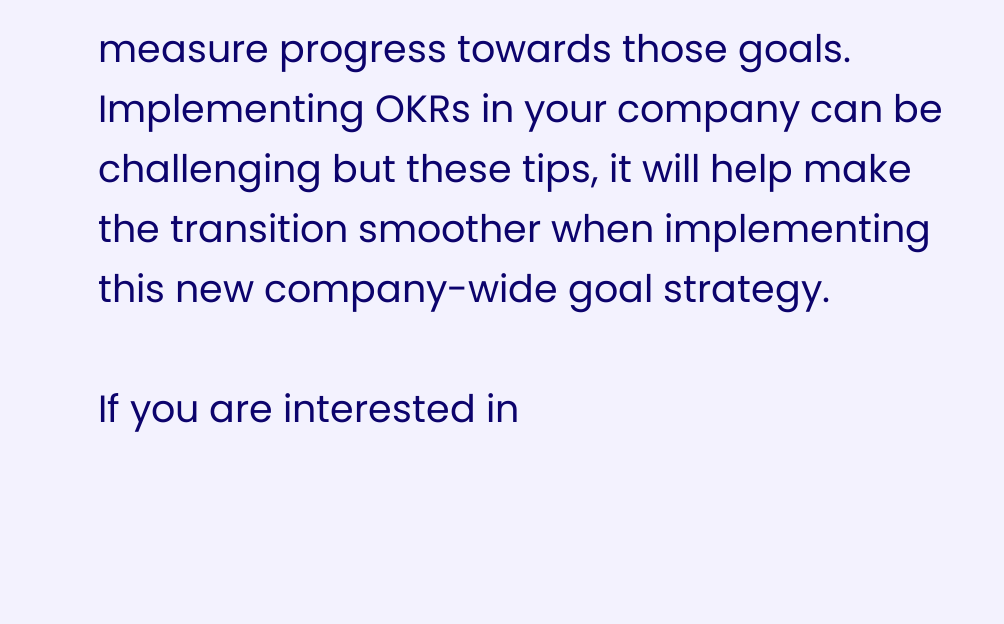measure progress towards those goals. Implementing OKRs in your company can be challenging but these tips, it will help make the transition smoother when implementing this new company-wide goal strategy.

If you are interested in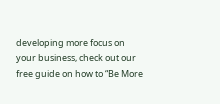developing more focus on your business, check out our free guide on how to “Be More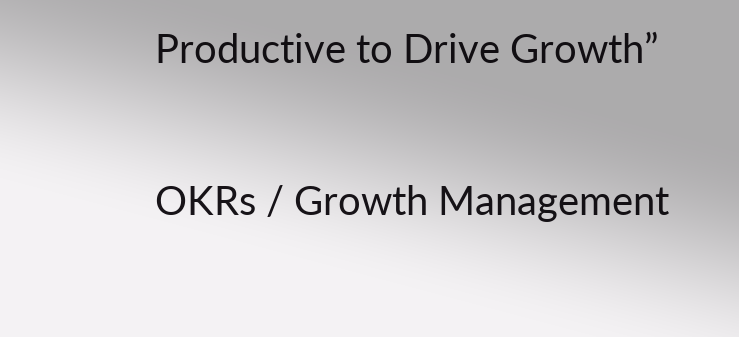Productive to Drive Growth”

OKRs / Growth Management